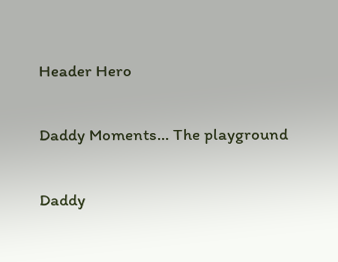Header Hero

Daddy Moments... The playground

Daddy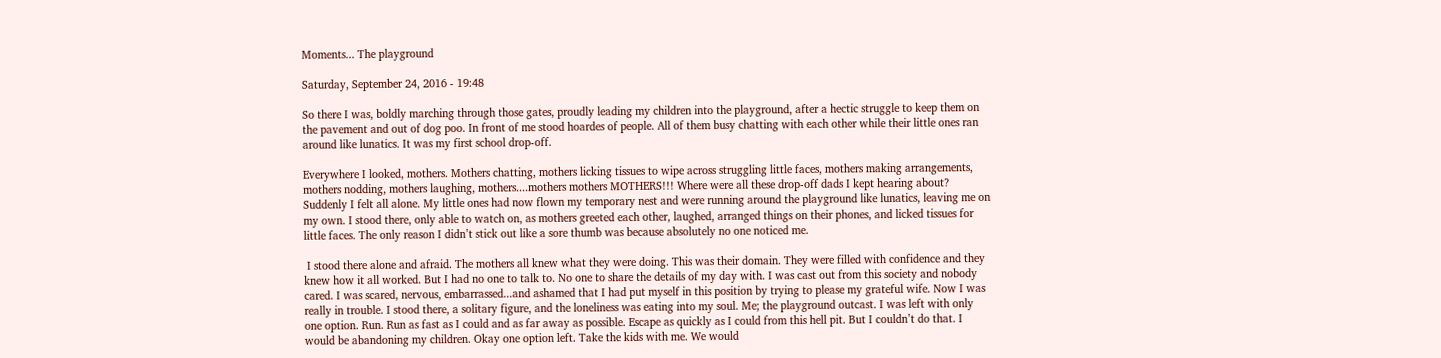Moments... The playground

Saturday, September 24, 2016 - 19:48

So there I was, boldly marching through those gates, proudly leading my children into the playground, after a hectic struggle to keep them on the pavement and out of dog poo. In front of me stood hoardes of people. All of them busy chatting with each other while their little ones ran around like lunatics. It was my first school drop-off.

Everywhere I looked, mothers. Mothers chatting, mothers licking tissues to wipe across struggling little faces, mothers making arrangements, mothers nodding, mothers laughing, mothers....mothers mothers MOTHERS!!! Where were all these drop-off dads I kept hearing about? Suddenly I felt all alone. My little ones had now flown my temporary nest and were running around the playground like lunatics, leaving me on my own. I stood there, only able to watch on, as mothers greeted each other, laughed, arranged things on their phones, and licked tissues for little faces. The only reason I didn’t stick out like a sore thumb was because absolutely no one noticed me.

 I stood there alone and afraid. The mothers all knew what they were doing. This was their domain. They were filled with confidence and they knew how it all worked. But I had no one to talk to. No one to share the details of my day with. I was cast out from this society and nobody cared. I was scared, nervous, embarrassed...and ashamed that I had put myself in this position by trying to please my grateful wife. Now I was really in trouble. I stood there, a solitary figure, and the loneliness was eating into my soul. Me; the playground outcast. I was left with only one option. Run. Run as fast as I could and as far away as possible. Escape as quickly as I could from this hell pit. But I couldn’t do that. I would be abandoning my children. Okay one option left. Take the kids with me. We would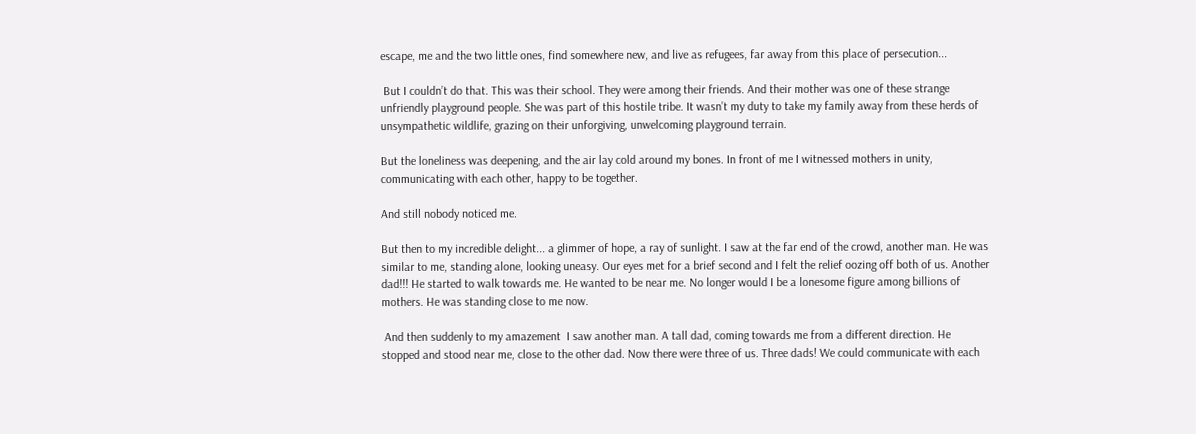escape, me and the two little ones, find somewhere new, and live as refugees, far away from this place of persecution...

 But I couldn’t do that. This was their school. They were among their friends. And their mother was one of these strange unfriendly playground people. She was part of this hostile tribe. It wasn’t my duty to take my family away from these herds of unsympathetic wildlife, grazing on their unforgiving, unwelcoming playground terrain.

But the loneliness was deepening, and the air lay cold around my bones. In front of me I witnessed mothers in unity, communicating with each other, happy to be together.

And still nobody noticed me.

But then to my incredible delight... a glimmer of hope, a ray of sunlight. I saw at the far end of the crowd, another man. He was similar to me, standing alone, looking uneasy. Our eyes met for a brief second and I felt the relief oozing off both of us. Another dad!!! He started to walk towards me. He wanted to be near me. No longer would I be a lonesome figure among billions of mothers. He was standing close to me now.

 And then suddenly to my amazement  I saw another man. A tall dad, coming towards me from a different direction. He stopped and stood near me, close to the other dad. Now there were three of us. Three dads! We could communicate with each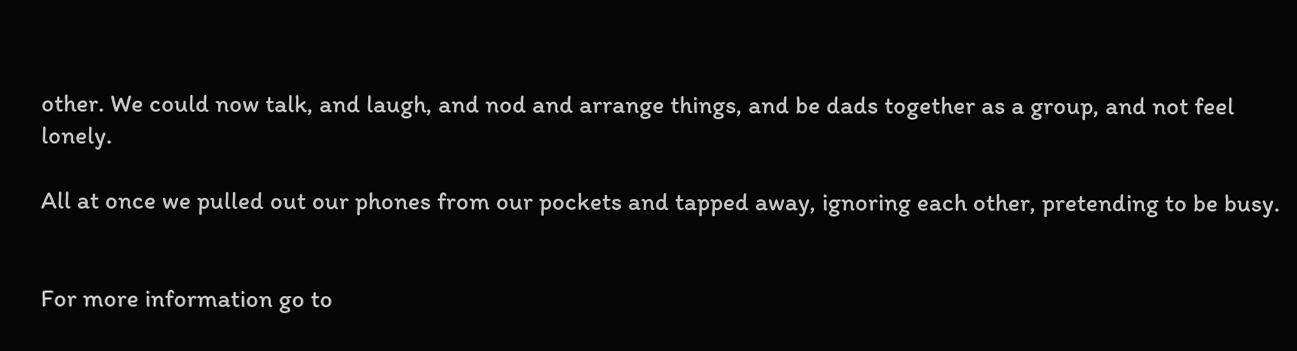other. We could now talk, and laugh, and nod and arrange things, and be dads together as a group, and not feel lonely.

All at once we pulled out our phones from our pockets and tapped away, ignoring each other, pretending to be busy.


For more information go to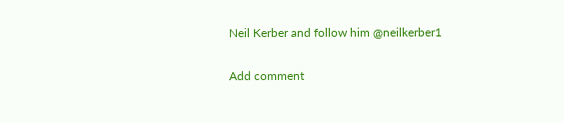Neil Kerber and follow him @neilkerber1

Add comment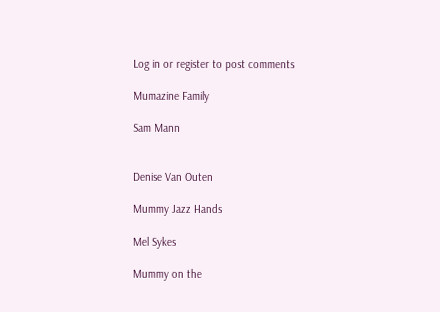Log in or register to post comments

Mumazine Family

Sam Mann


Denise Van Outen

Mummy Jazz Hands

Mel Sykes

Mummy on the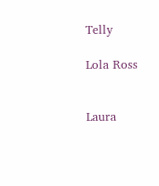Telly

Lola Ross


Laura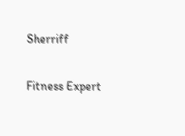Sherriff

Fitness Expert